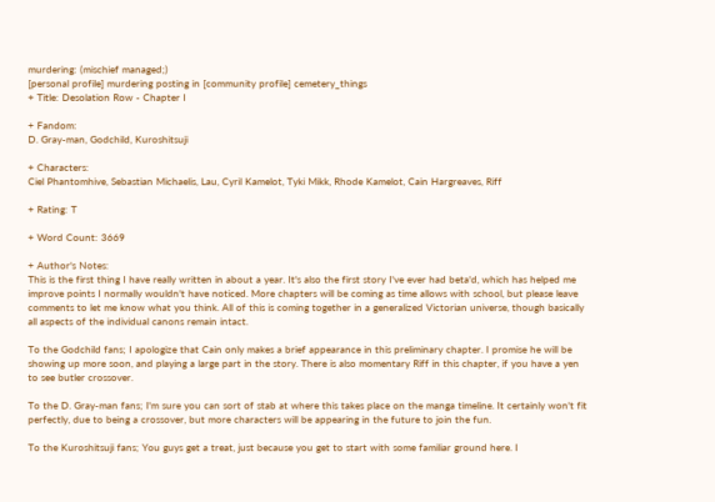murdering: (mischief managed;)
[personal profile] murdering posting in [community profile] cemetery_things
+ Title: Desolation Row - Chapter I

+ Fandom:
D. Gray-man, Godchild, Kuroshitsuji

+ Characters:
Ciel Phantomhive, Sebastian Michaelis, Lau, Cyril Kamelot, Tyki Mikk, Rhode Kamelot, Cain Hargreaves, Riff

+ Rating: T

+ Word Count: 3669

+ Author's Notes:
This is the first thing I have really written in about a year. It's also the first story I've ever had beta'd, which has helped me improve points I normally wouldn't have noticed. More chapters will be coming as time allows with school, but please leave comments to let me know what you think. All of this is coming together in a generalized Victorian universe, though basically all aspects of the individual canons remain intact.

To the Godchild fans; I apologize that Cain only makes a brief appearance in this preliminary chapter. I promise he will be showing up more soon, and playing a large part in the story. There is also momentary Riff in this chapter, if you have a yen to see butler crossover.

To the D. Gray-man fans; I'm sure you can sort of stab at where this takes place on the manga timeline. It certainly won't fit perfectly, due to being a crossover, but more characters will be appearing in the future to join the fun.

To the Kuroshitsuji fans; You guys get a treat, just because you get to start with some familiar ground here. I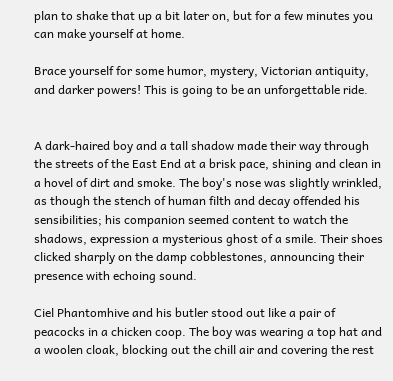plan to shake that up a bit later on, but for a few minutes you can make yourself at home.

Brace yourself for some humor, mystery, Victorian antiquity, and darker powers! This is going to be an unforgettable ride.


A dark-haired boy and a tall shadow made their way through the streets of the East End at a brisk pace, shining and clean in a hovel of dirt and smoke. The boy's nose was slightly wrinkled, as though the stench of human filth and decay offended his sensibilities; his companion seemed content to watch the shadows, expression a mysterious ghost of a smile. Their shoes clicked sharply on the damp cobblestones, announcing their presence with echoing sound.

Ciel Phantomhive and his butler stood out like a pair of peacocks in a chicken coop. The boy was wearing a top hat and a woolen cloak, blocking out the chill air and covering the rest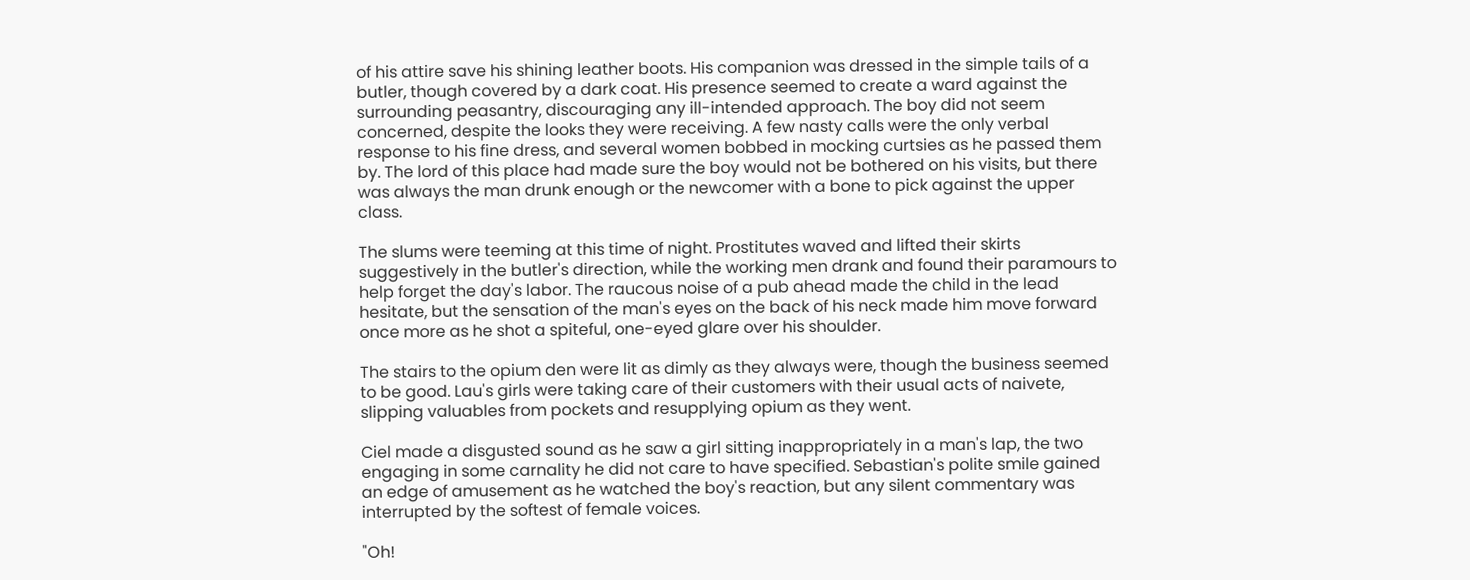of his attire save his shining leather boots. His companion was dressed in the simple tails of a butler, though covered by a dark coat. His presence seemed to create a ward against the surrounding peasantry, discouraging any ill-intended approach. The boy did not seem concerned, despite the looks they were receiving. A few nasty calls were the only verbal response to his fine dress, and several women bobbed in mocking curtsies as he passed them by. The lord of this place had made sure the boy would not be bothered on his visits, but there was always the man drunk enough or the newcomer with a bone to pick against the upper class.

The slums were teeming at this time of night. Prostitutes waved and lifted their skirts suggestively in the butler's direction, while the working men drank and found their paramours to help forget the day's labor. The raucous noise of a pub ahead made the child in the lead hesitate, but the sensation of the man's eyes on the back of his neck made him move forward once more as he shot a spiteful, one-eyed glare over his shoulder.

The stairs to the opium den were lit as dimly as they always were, though the business seemed to be good. Lau's girls were taking care of their customers with their usual acts of naivete, slipping valuables from pockets and resupplying opium as they went.

Ciel made a disgusted sound as he saw a girl sitting inappropriately in a man's lap, the two engaging in some carnality he did not care to have specified. Sebastian's polite smile gained an edge of amusement as he watched the boy's reaction, but any silent commentary was interrupted by the softest of female voices.

"Oh!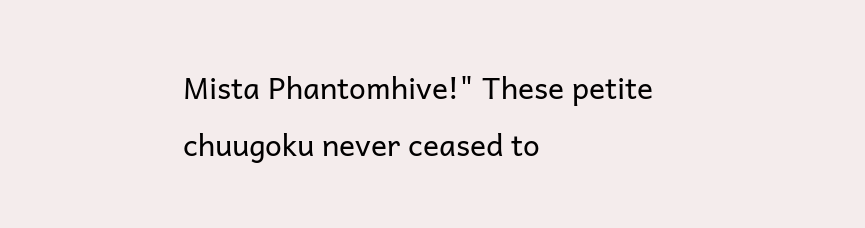Mista Phantomhive!" These petite chuugoku never ceased to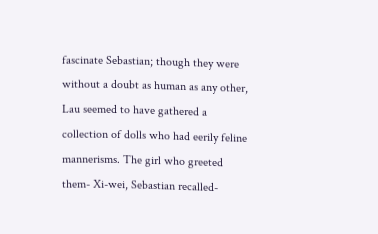fascinate Sebastian; though they were without a doubt as human as any other, Lau seemed to have gathered a collection of dolls who had eerily feline mannerisms. The girl who greeted them- Xi-wei, Sebastian recalled-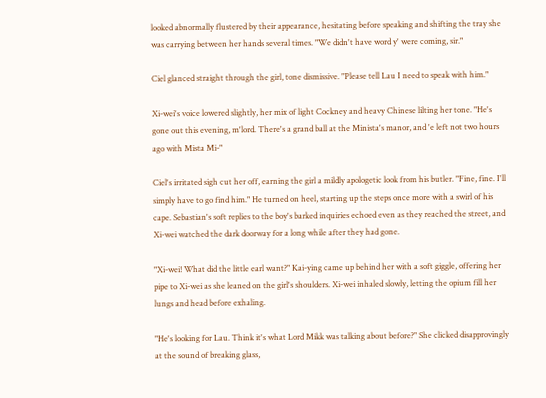looked abnormally flustered by their appearance, hesitating before speaking and shifting the tray she was carrying between her hands several times. "We didn't have word y' were coming, sir."

Ciel glanced straight through the girl, tone dismissive. "Please tell Lau I need to speak with him."

Xi-wei's voice lowered slightly, her mix of light Cockney and heavy Chinese lilting her tone. "He's gone out this evening, m'lord. There's a grand ball at the Minista's manor, and 'e left not two hours ago with Mista Mi-"

Ciel's irritated sigh cut her off, earning the girl a mildly apologetic look from his butler. "Fine, fine. I'll simply have to go find him." He turned on heel, starting up the steps once more with a swirl of his cape. Sebastian's soft replies to the boy's barked inquiries echoed even as they reached the street, and Xi-wei watched the dark doorway for a long while after they had gone.

"Xi-wei! What did the little earl want?" Kai-ying came up behind her with a soft giggle, offering her pipe to Xi-wei as she leaned on the girl's shoulders. Xi-wei inhaled slowly, letting the opium fill her lungs and head before exhaling.

"He's looking for Lau. Think it's what Lord Mikk was talking about before?" She clicked disapprovingly at the sound of breaking glass,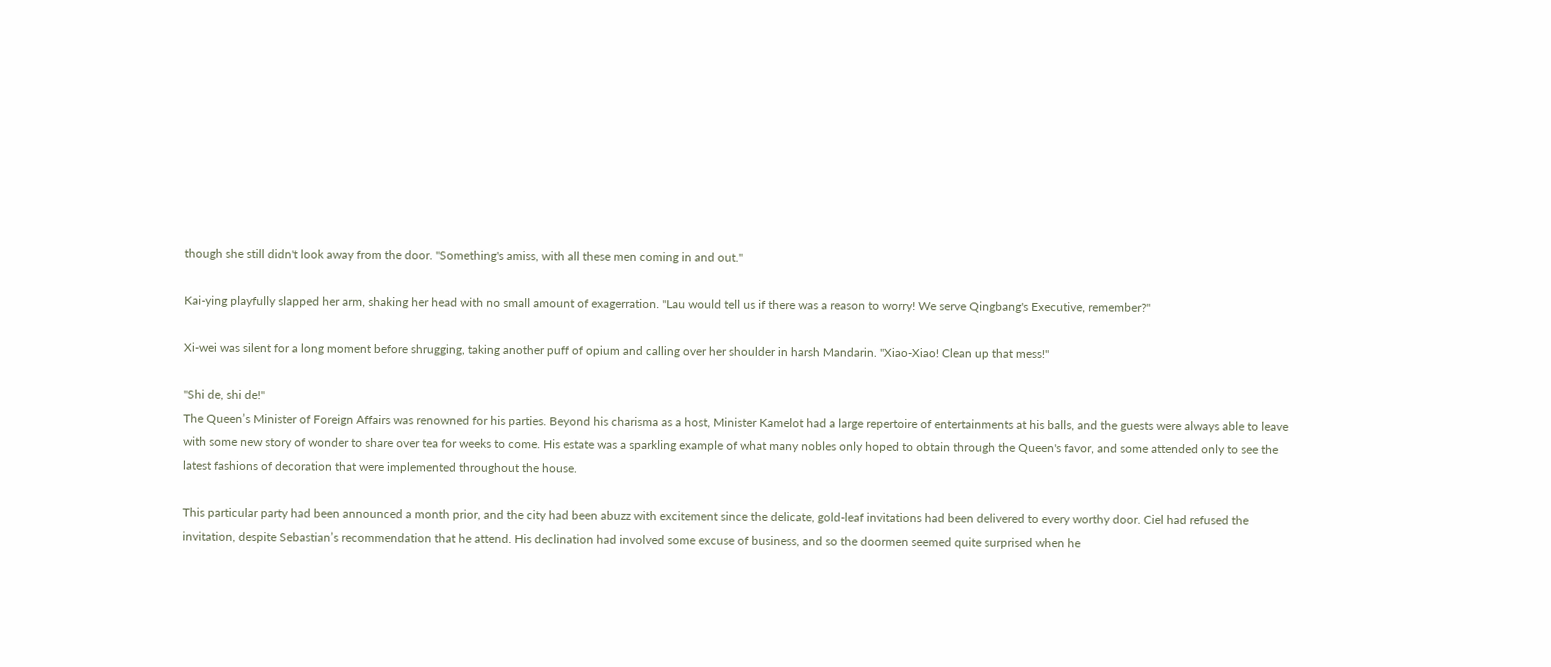though she still didn't look away from the door. "Something's amiss, with all these men coming in and out."

Kai-ying playfully slapped her arm, shaking her head with no small amount of exagerration. "Lau would tell us if there was a reason to worry! We serve Qingbang's Executive, remember?"

Xi-wei was silent for a long moment before shrugging, taking another puff of opium and calling over her shoulder in harsh Mandarin. "Xiao-Xiao! Clean up that mess!"

"Shi de, shi de!"
The Queen’s Minister of Foreign Affairs was renowned for his parties. Beyond his charisma as a host, Minister Kamelot had a large repertoire of entertainments at his balls, and the guests were always able to leave with some new story of wonder to share over tea for weeks to come. His estate was a sparkling example of what many nobles only hoped to obtain through the Queen's favor, and some attended only to see the latest fashions of decoration that were implemented throughout the house.

This particular party had been announced a month prior, and the city had been abuzz with excitement since the delicate, gold-leaf invitations had been delivered to every worthy door. Ciel had refused the invitation, despite Sebastian’s recommendation that he attend. His declination had involved some excuse of business, and so the doormen seemed quite surprised when he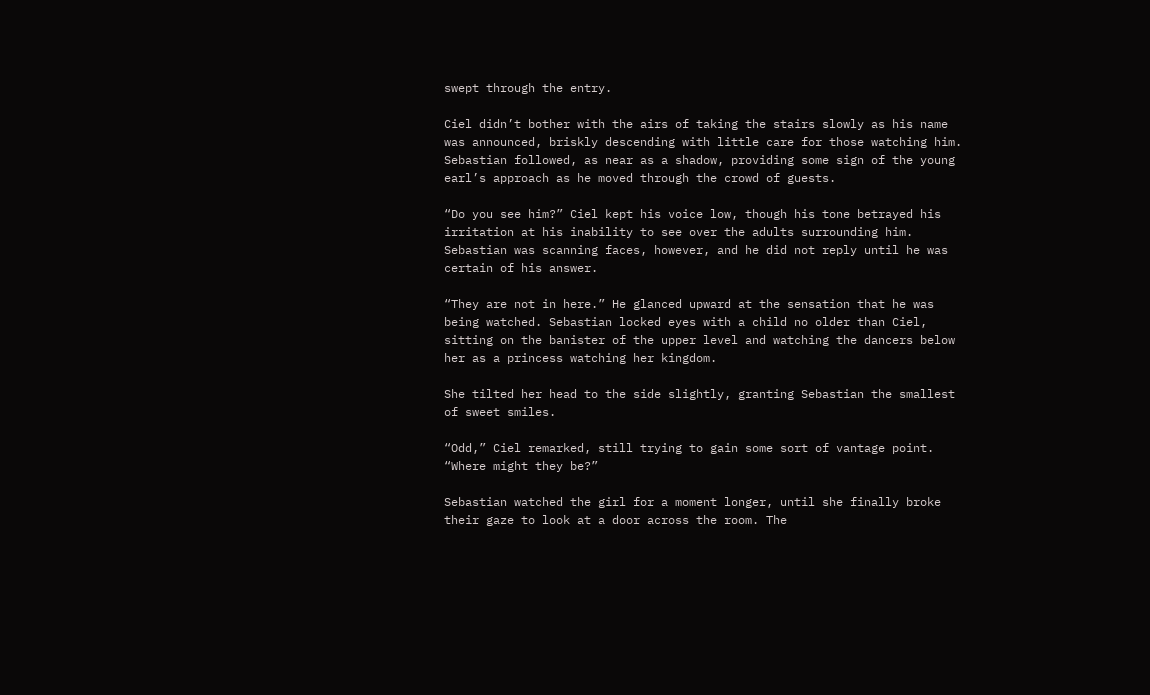swept through the entry.

Ciel didn’t bother with the airs of taking the stairs slowly as his name was announced, briskly descending with little care for those watching him. Sebastian followed, as near as a shadow, providing some sign of the young earl’s approach as he moved through the crowd of guests.

“Do you see him?” Ciel kept his voice low, though his tone betrayed his irritation at his inability to see over the adults surrounding him. Sebastian was scanning faces, however, and he did not reply until he was certain of his answer.

“They are not in here.” He glanced upward at the sensation that he was being watched. Sebastian locked eyes with a child no older than Ciel, sitting on the banister of the upper level and watching the dancers below her as a princess watching her kingdom.

She tilted her head to the side slightly, granting Sebastian the smallest of sweet smiles.

“Odd,” Ciel remarked, still trying to gain some sort of vantage point. “Where might they be?”

Sebastian watched the girl for a moment longer, until she finally broke their gaze to look at a door across the room. The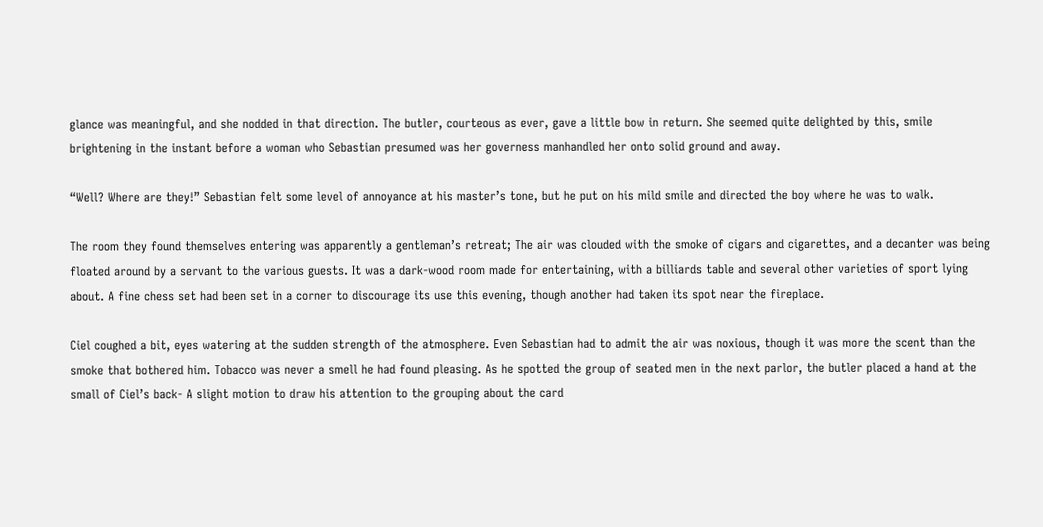glance was meaningful, and she nodded in that direction. The butler, courteous as ever, gave a little bow in return. She seemed quite delighted by this, smile brightening in the instant before a woman who Sebastian presumed was her governess manhandled her onto solid ground and away.

“Well? Where are they!” Sebastian felt some level of annoyance at his master’s tone, but he put on his mild smile and directed the boy where he was to walk.

The room they found themselves entering was apparently a gentleman’s retreat; The air was clouded with the smoke of cigars and cigarettes, and a decanter was being floated around by a servant to the various guests. It was a dark-wood room made for entertaining, with a billiards table and several other varieties of sport lying about. A fine chess set had been set in a corner to discourage its use this evening, though another had taken its spot near the fireplace.

Ciel coughed a bit, eyes watering at the sudden strength of the atmosphere. Even Sebastian had to admit the air was noxious, though it was more the scent than the smoke that bothered him. Tobacco was never a smell he had found pleasing. As he spotted the group of seated men in the next parlor, the butler placed a hand at the small of Ciel’s back- A slight motion to draw his attention to the grouping about the card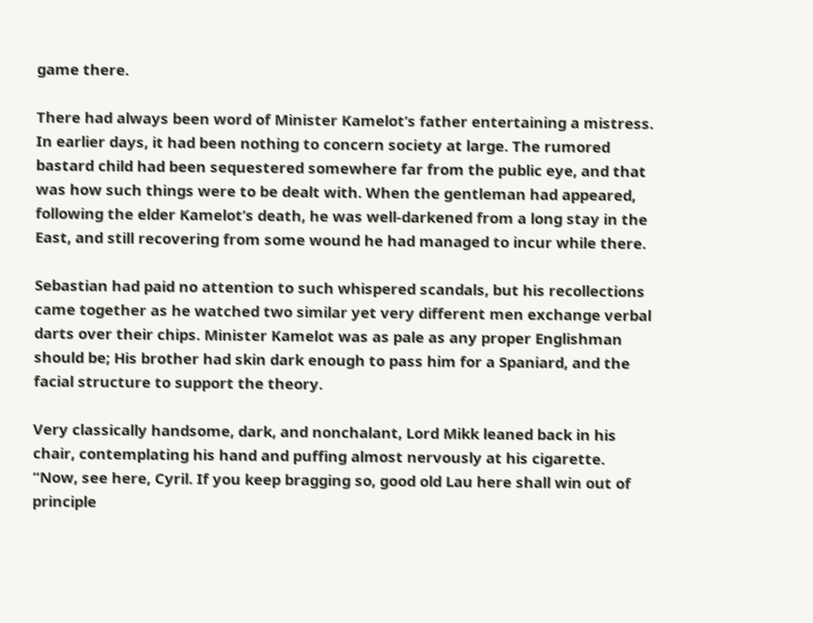game there.

There had always been word of Minister Kamelot’s father entertaining a mistress. In earlier days, it had been nothing to concern society at large. The rumored bastard child had been sequestered somewhere far from the public eye, and that was how such things were to be dealt with. When the gentleman had appeared, following the elder Kamelot’s death, he was well-darkened from a long stay in the East, and still recovering from some wound he had managed to incur while there.

Sebastian had paid no attention to such whispered scandals, but his recollections came together as he watched two similar yet very different men exchange verbal darts over their chips. Minister Kamelot was as pale as any proper Englishman should be; His brother had skin dark enough to pass him for a Spaniard, and the facial structure to support the theory.

Very classically handsome, dark, and nonchalant, Lord Mikk leaned back in his chair, contemplating his hand and puffing almost nervously at his cigarette. “Now, see here, Cyril. If you keep bragging so, good old Lau here shall win out of principle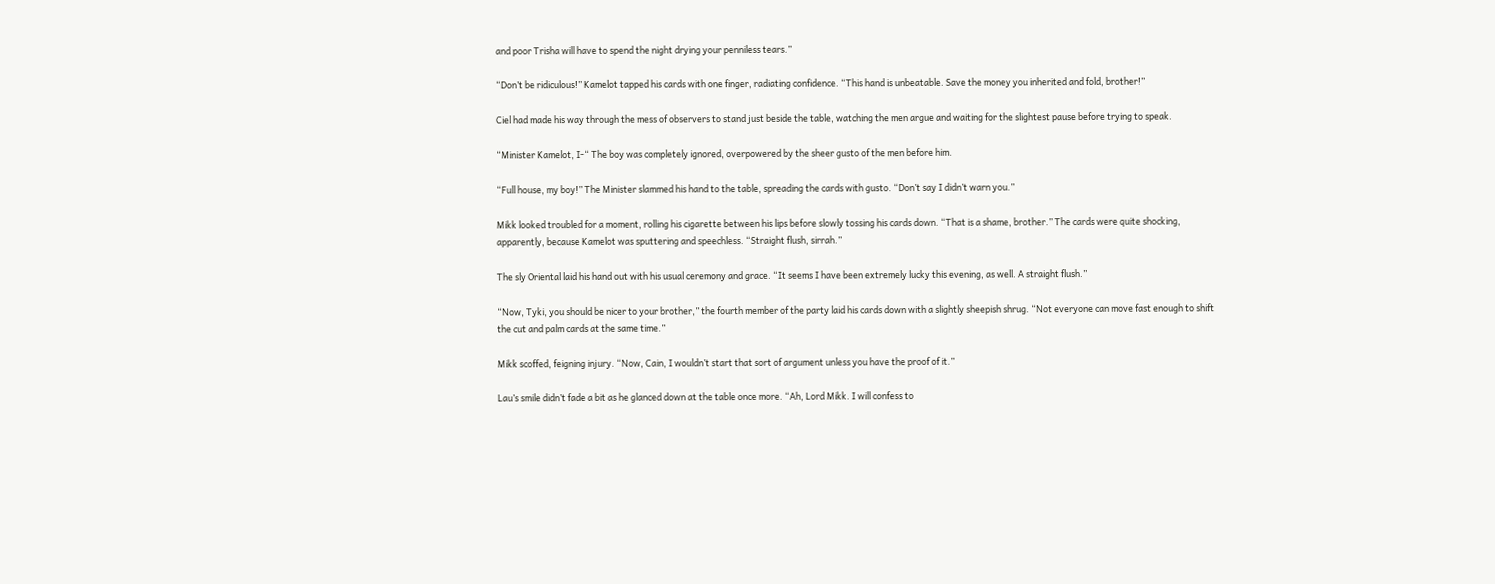and poor Trisha will have to spend the night drying your penniless tears.”

“Don’t be ridiculous!” Kamelot tapped his cards with one finger, radiating confidence. “This hand is unbeatable. Save the money you inherited and fold, brother!”

Ciel had made his way through the mess of observers to stand just beside the table, watching the men argue and waiting for the slightest pause before trying to speak.

“Minister Kamelot, I-“ The boy was completely ignored, overpowered by the sheer gusto of the men before him.

“Full house, my boy!” The Minister slammed his hand to the table, spreading the cards with gusto. “Don’t say I didn’t warn you.”

Mikk looked troubled for a moment, rolling his cigarette between his lips before slowly tossing his cards down. “That is a shame, brother.” The cards were quite shocking, apparently, because Kamelot was sputtering and speechless. “Straight flush, sirrah.”

The sly Oriental laid his hand out with his usual ceremony and grace. “It seems I have been extremely lucky this evening, as well. A straight flush.”

“Now, Tyki, you should be nicer to your brother,” the fourth member of the party laid his cards down with a slightly sheepish shrug. “Not everyone can move fast enough to shift the cut and palm cards at the same time.”

Mikk scoffed, feigning injury. “Now, Cain, I wouldn’t start that sort of argument unless you have the proof of it.”

Lau’s smile didn’t fade a bit as he glanced down at the table once more. “Ah, Lord Mikk. I will confess to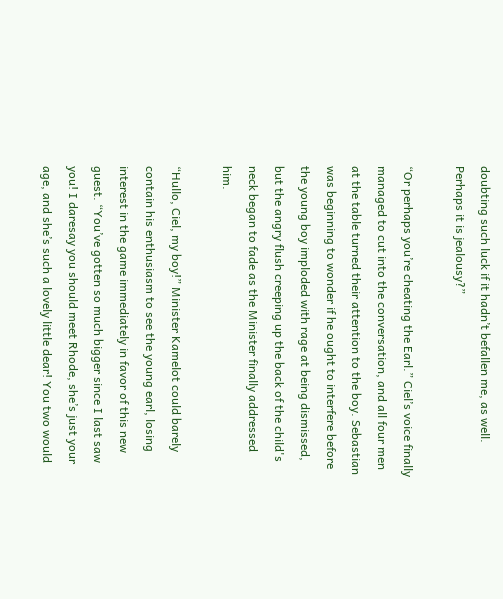doubting such luck if it hadn’t befallen me, as well. Perhaps it is jealousy?”

“Or perhaps you’re cheating the Earl.” Ciel’s voice finally managed to cut into the conversation, and all four men at the table turned their attention to the boy. Sebastian was beginning to wonder if he ought to interfere before the young boy imploded with rage at being dismissed, but the angry flush creeping up the back of the child's neck began to fade as the Minister finally addressed him.

“Hullo, Ciel, my boy!” Minister Kamelot could barely contain his enthusiasm to see the young earl, losing interest in the game immediately in favor of this new guest. “You’ve gotten so much bigger since I last saw you! I daresay you should meet Rhode, she’s just your age, and she’s such a lovely little dear! You two would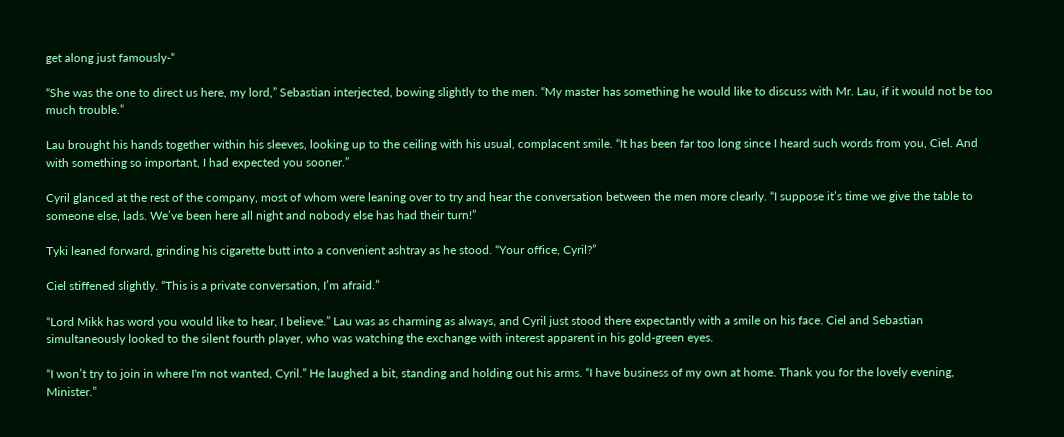get along just famously-“

“She was the one to direct us here, my lord,” Sebastian interjected, bowing slightly to the men. “My master has something he would like to discuss with Mr. Lau, if it would not be too much trouble.”

Lau brought his hands together within his sleeves, looking up to the ceiling with his usual, complacent smile. “It has been far too long since I heard such words from you, Ciel. And with something so important, I had expected you sooner.”

Cyril glanced at the rest of the company, most of whom were leaning over to try and hear the conversation between the men more clearly. “I suppose it’s time we give the table to someone else, lads. We’ve been here all night and nobody else has had their turn!”

Tyki leaned forward, grinding his cigarette butt into a convenient ashtray as he stood. “Your office, Cyril?”

Ciel stiffened slightly. “This is a private conversation, I’m afraid.”

“Lord Mikk has word you would like to hear, I believe.” Lau was as charming as always, and Cyril just stood there expectantly with a smile on his face. Ciel and Sebastian simultaneously looked to the silent fourth player, who was watching the exchange with interest apparent in his gold-green eyes.

“I won’t try to join in where I'm not wanted, Cyril.” He laughed a bit, standing and holding out his arms. “I have business of my own at home. Thank you for the lovely evening, Minister.”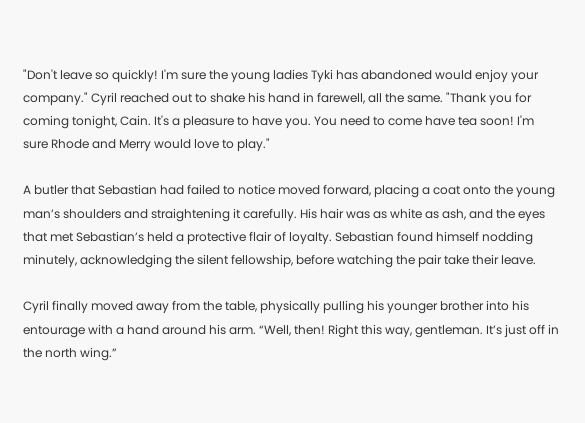"Don't leave so quickly! I'm sure the young ladies Tyki has abandoned would enjoy your company." Cyril reached out to shake his hand in farewell, all the same. "Thank you for coming tonight, Cain. It's a pleasure to have you. You need to come have tea soon! I'm sure Rhode and Merry would love to play."

A butler that Sebastian had failed to notice moved forward, placing a coat onto the young man’s shoulders and straightening it carefully. His hair was as white as ash, and the eyes that met Sebastian’s held a protective flair of loyalty. Sebastian found himself nodding minutely, acknowledging the silent fellowship, before watching the pair take their leave.

Cyril finally moved away from the table, physically pulling his younger brother into his entourage with a hand around his arm. “Well, then! Right this way, gentleman. It’s just off in the north wing.”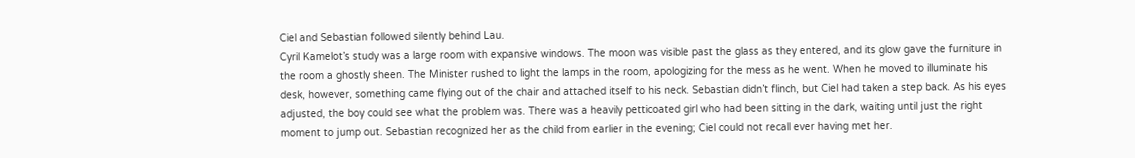Ciel and Sebastian followed silently behind Lau.
Cyril Kamelot’s study was a large room with expansive windows. The moon was visible past the glass as they entered, and its glow gave the furniture in the room a ghostly sheen. The Minister rushed to light the lamps in the room, apologizing for the mess as he went. When he moved to illuminate his desk, however, something came flying out of the chair and attached itself to his neck. Sebastian didn’t flinch, but Ciel had taken a step back. As his eyes adjusted, the boy could see what the problem was. There was a heavily petticoated girl who had been sitting in the dark, waiting until just the right moment to jump out. Sebastian recognized her as the child from earlier in the evening; Ciel could not recall ever having met her.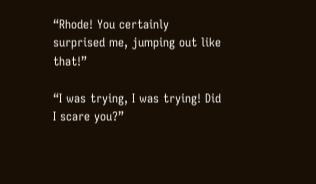“Rhode! You certainly surprised me, jumping out like that!”

“I was trying, I was trying! Did I scare you?”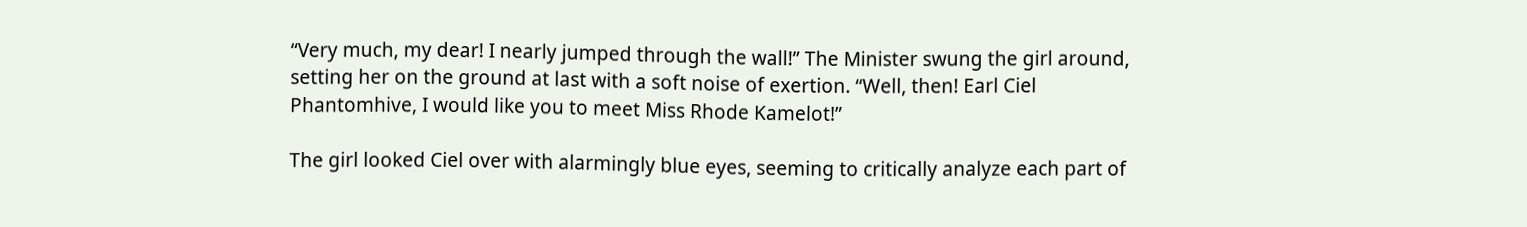“Very much, my dear! I nearly jumped through the wall!” The Minister swung the girl around, setting her on the ground at last with a soft noise of exertion. “Well, then! Earl Ciel Phantomhive, I would like you to meet Miss Rhode Kamelot!”

The girl looked Ciel over with alarmingly blue eyes, seeming to critically analyze each part of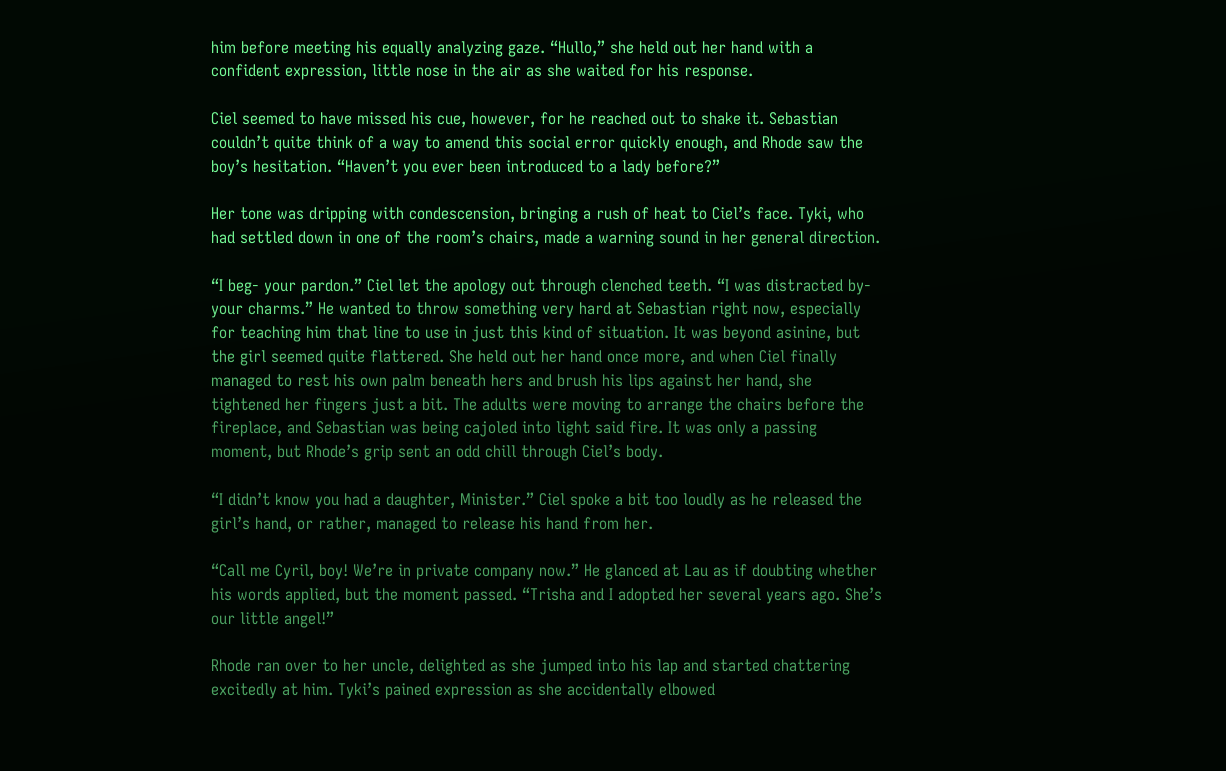him before meeting his equally analyzing gaze. “Hullo,” she held out her hand with a confident expression, little nose in the air as she waited for his response.

Ciel seemed to have missed his cue, however, for he reached out to shake it. Sebastian couldn’t quite think of a way to amend this social error quickly enough, and Rhode saw the boy’s hesitation. “Haven’t you ever been introduced to a lady before?”

Her tone was dripping with condescension, bringing a rush of heat to Ciel’s face. Tyki, who had settled down in one of the room’s chairs, made a warning sound in her general direction.

“I beg- your pardon.” Ciel let the apology out through clenched teeth. “I was distracted by- your charms.” He wanted to throw something very hard at Sebastian right now, especially for teaching him that line to use in just this kind of situation. It was beyond asinine, but the girl seemed quite flattered. She held out her hand once more, and when Ciel finally managed to rest his own palm beneath hers and brush his lips against her hand, she tightened her fingers just a bit. The adults were moving to arrange the chairs before the fireplace, and Sebastian was being cajoled into light said fire. It was only a passing moment, but Rhode’s grip sent an odd chill through Ciel’s body.

“I didn’t know you had a daughter, Minister.” Ciel spoke a bit too loudly as he released the girl’s hand, or rather, managed to release his hand from her.

“Call me Cyril, boy! We’re in private company now.” He glanced at Lau as if doubting whether his words applied, but the moment passed. “Trisha and I adopted her several years ago. She’s our little angel!”

Rhode ran over to her uncle, delighted as she jumped into his lap and started chattering excitedly at him. Tyki’s pained expression as she accidentally elbowed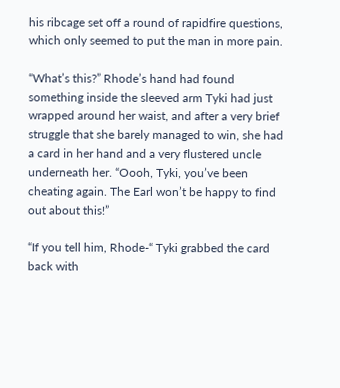his ribcage set off a round of rapidfire questions, which only seemed to put the man in more pain.

“What’s this?” Rhode’s hand had found something inside the sleeved arm Tyki had just wrapped around her waist, and after a very brief struggle that she barely managed to win, she had a card in her hand and a very flustered uncle underneath her. “Oooh, Tyki, you’ve been cheating again. The Earl won’t be happy to find out about this!”

“If you tell him, Rhode-“ Tyki grabbed the card back with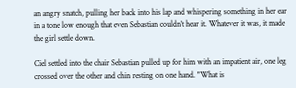an angry snatch, pulling her back into his lap and whispering something in her ear in a tone low enough that even Sebastian couldn’t hear it. Whatever it was, it made the girl settle down.

Ciel settled into the chair Sebastian pulled up for him with an impatient air, one leg crossed over the other and chin resting on one hand. "What is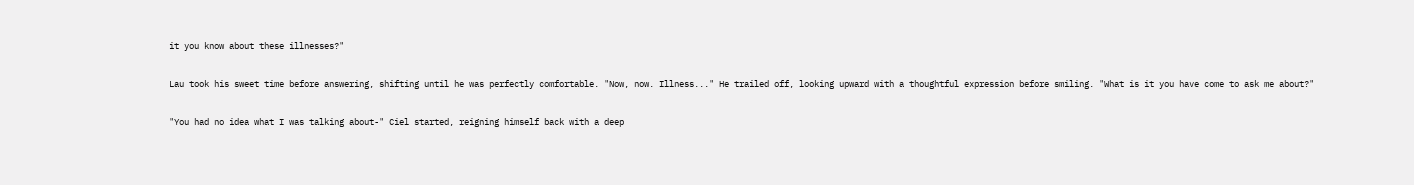it you know about these illnesses?"

Lau took his sweet time before answering, shifting until he was perfectly comfortable. "Now, now. Illness..." He trailed off, looking upward with a thoughtful expression before smiling. "What is it you have come to ask me about?"

"You had no idea what I was talking about-" Ciel started, reigning himself back with a deep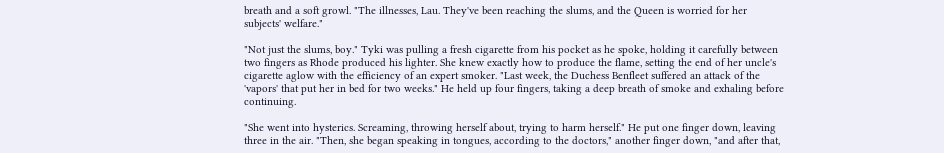breath and a soft growl. "The illnesses, Lau. They've been reaching the slums, and the Queen is worried for her subjects' welfare."

"Not just the slums, boy." Tyki was pulling a fresh cigarette from his pocket as he spoke, holding it carefully between two fingers as Rhode produced his lighter. She knew exactly how to produce the flame, setting the end of her uncle's cigarette aglow with the efficiency of an expert smoker. "Last week, the Duchess Benfleet suffered an attack of the 'vapors' that put her in bed for two weeks." He held up four fingers, taking a deep breath of smoke and exhaling before continuing.

"She went into hysterics. Screaming, throwing herself about, trying to harm herself." He put one finger down, leaving three in the air. "Then, she began speaking in tongues, according to the doctors," another finger down, "and after that,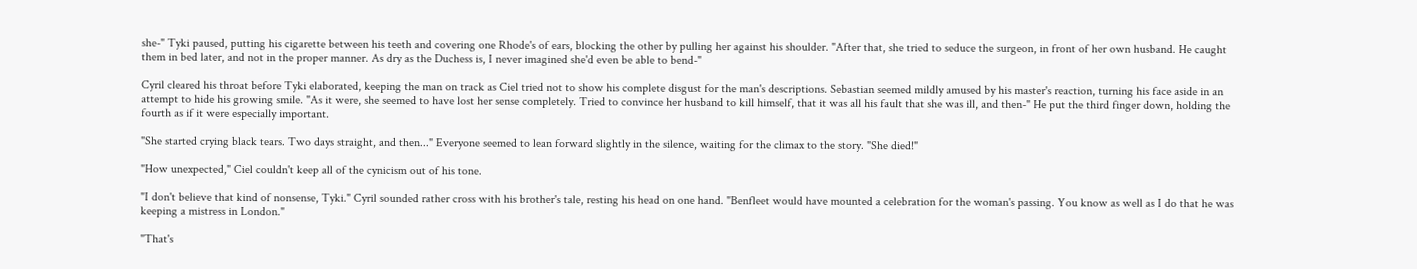she-" Tyki paused, putting his cigarette between his teeth and covering one Rhode's of ears, blocking the other by pulling her against his shoulder. "After that, she tried to seduce the surgeon, in front of her own husband. He caught them in bed later, and not in the proper manner. As dry as the Duchess is, I never imagined she'd even be able to bend-"

Cyril cleared his throat before Tyki elaborated, keeping the man on track as Ciel tried not to show his complete disgust for the man's descriptions. Sebastian seemed mildly amused by his master's reaction, turning his face aside in an attempt to hide his growing smile. "As it were, she seemed to have lost her sense completely. Tried to convince her husband to kill himself, that it was all his fault that she was ill, and then-" He put the third finger down, holding the fourth as if it were especially important.

"She started crying black tears. Two days straight, and then..." Everyone seemed to lean forward slightly in the silence, waiting for the climax to the story. "She died!"

"How unexpected," Ciel couldn't keep all of the cynicism out of his tone.

"I don't believe that kind of nonsense, Tyki." Cyril sounded rather cross with his brother's tale, resting his head on one hand. "Benfleet would have mounted a celebration for the woman's passing. You know as well as I do that he was keeping a mistress in London."

"That's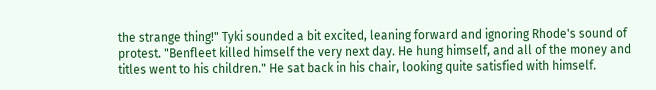the strange thing!" Tyki sounded a bit excited, leaning forward and ignoring Rhode's sound of protest. "Benfleet killed himself the very next day. He hung himself, and all of the money and titles went to his children." He sat back in his chair, looking quite satisfied with himself.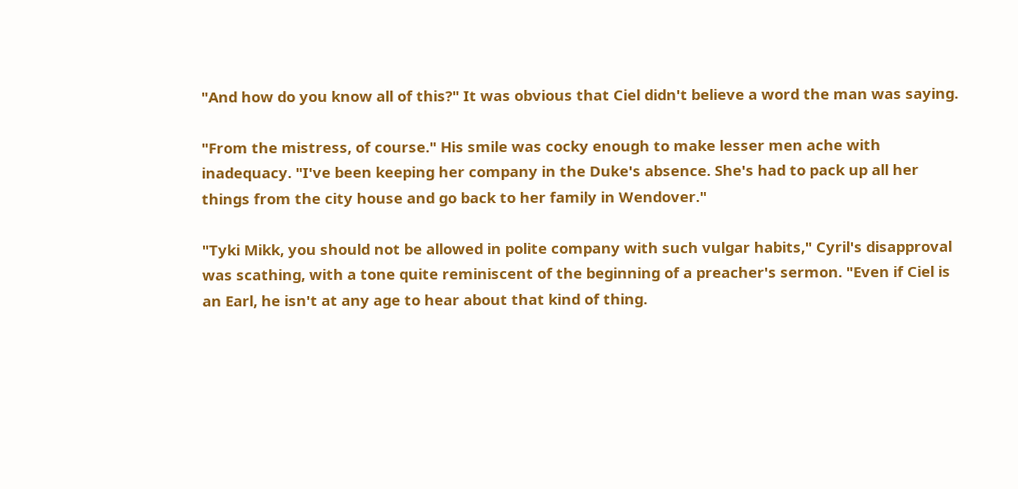"And how do you know all of this?" It was obvious that Ciel didn't believe a word the man was saying.

"From the mistress, of course." His smile was cocky enough to make lesser men ache with inadequacy. "I've been keeping her company in the Duke's absence. She's had to pack up all her things from the city house and go back to her family in Wendover."

"Tyki Mikk, you should not be allowed in polite company with such vulgar habits," Cyril's disapproval was scathing, with a tone quite reminiscent of the beginning of a preacher's sermon. "Even if Ciel is an Earl, he isn't at any age to hear about that kind of thing.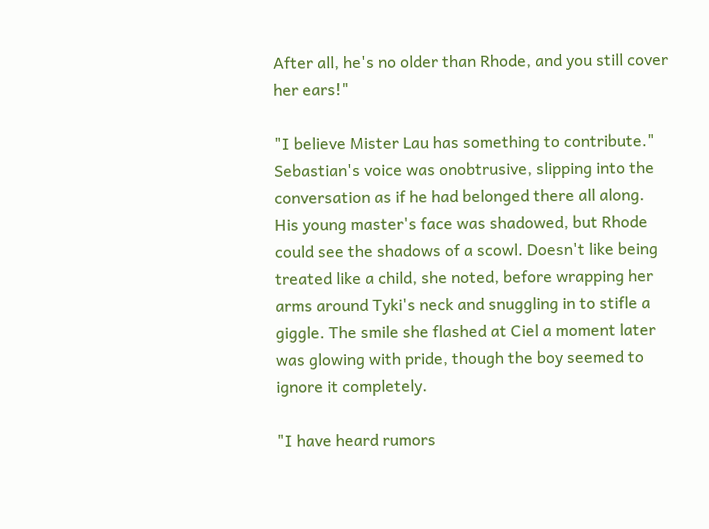After all, he's no older than Rhode, and you still cover her ears!"

"I believe Mister Lau has something to contribute." Sebastian's voice was onobtrusive, slipping into the conversation as if he had belonged there all along. His young master's face was shadowed, but Rhode could see the shadows of a scowl. Doesn't like being treated like a child, she noted, before wrapping her arms around Tyki's neck and snuggling in to stifle a giggle. The smile she flashed at Ciel a moment later was glowing with pride, though the boy seemed to ignore it completely.

"I have heard rumors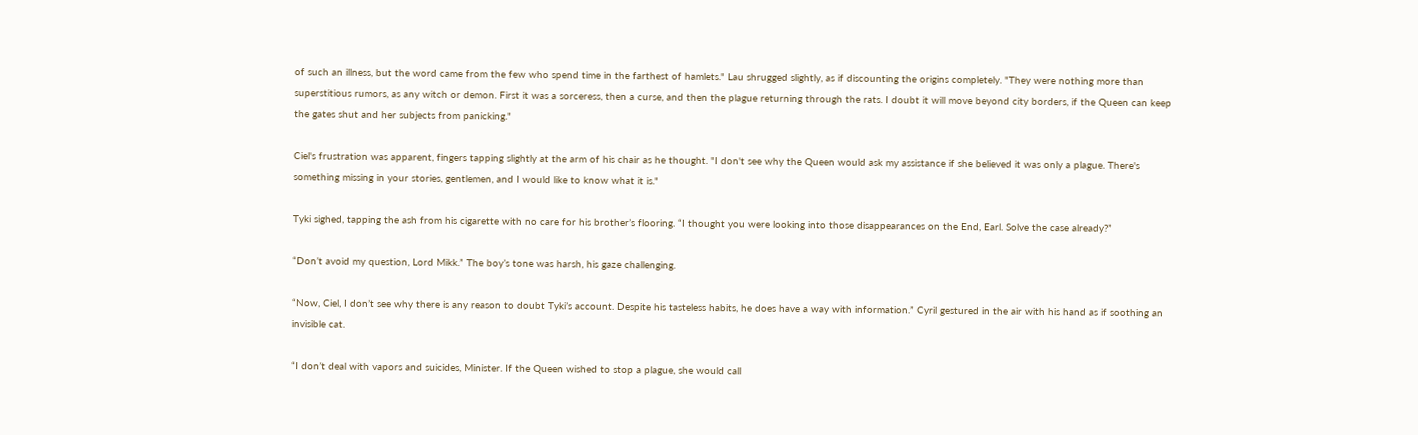of such an illness, but the word came from the few who spend time in the farthest of hamlets." Lau shrugged slightly, as if discounting the origins completely. "They were nothing more than superstitious rumors, as any witch or demon. First it was a sorceress, then a curse, and then the plague returning through the rats. I doubt it will move beyond city borders, if the Queen can keep the gates shut and her subjects from panicking."

Ciel's frustration was apparent, fingers tapping slightly at the arm of his chair as he thought. "I don't see why the Queen would ask my assistance if she believed it was only a plague. There's something missing in your stories, gentlemen, and I would like to know what it is."

Tyki sighed, tapping the ash from his cigarette with no care for his brother’s flooring. “I thought you were looking into those disappearances on the End, Earl. Solve the case already?”

“Don’t avoid my question, Lord Mikk.” The boy’s tone was harsh, his gaze challenging.

“Now, Ciel, I don’t see why there is any reason to doubt Tyki’s account. Despite his tasteless habits, he does have a way with information.” Cyril gestured in the air with his hand as if soothing an invisible cat.

“I don’t deal with vapors and suicides, Minister. If the Queen wished to stop a plague, she would call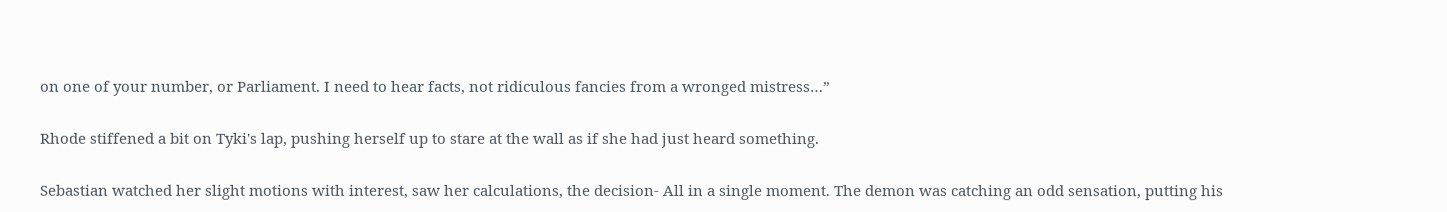on one of your number, or Parliament. I need to hear facts, not ridiculous fancies from a wronged mistress…”

Rhode stiffened a bit on Tyki's lap, pushing herself up to stare at the wall as if she had just heard something.

Sebastian watched her slight motions with interest, saw her calculations, the decision- All in a single moment. The demon was catching an odd sensation, putting his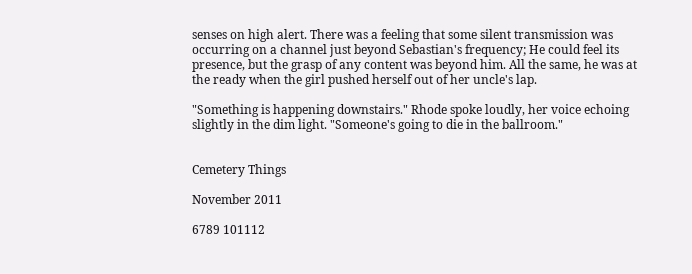senses on high alert. There was a feeling that some silent transmission was occurring on a channel just beyond Sebastian's frequency; He could feel its presence, but the grasp of any content was beyond him. All the same, he was at the ready when the girl pushed herself out of her uncle's lap.

"Something is happening downstairs." Rhode spoke loudly, her voice echoing slightly in the dim light. "Someone's going to die in the ballroom."


Cemetery Things

November 2011

6789 101112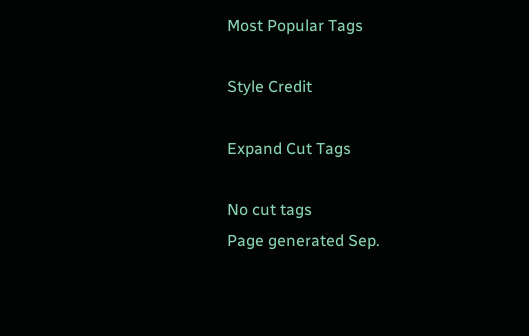Most Popular Tags

Style Credit

Expand Cut Tags

No cut tags
Page generated Sep.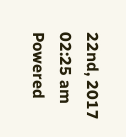22nd, 2017 02:25 am
Powered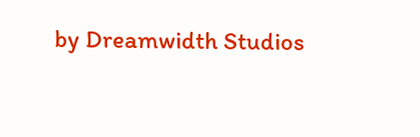by Dreamwidth Studios